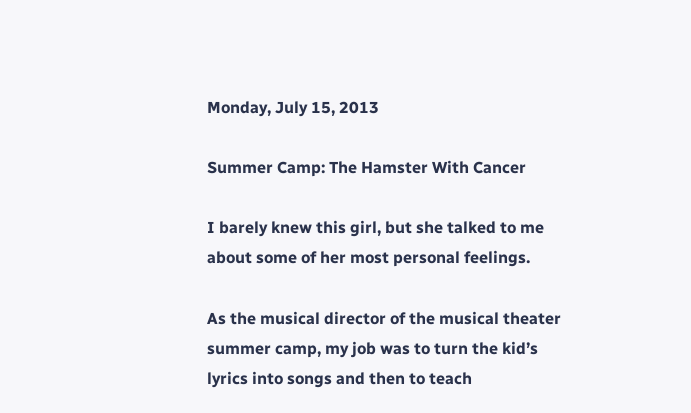Monday, July 15, 2013

Summer Camp: The Hamster With Cancer

I barely knew this girl, but she talked to me about some of her most personal feelings.

As the musical director of the musical theater summer camp, my job was to turn the kid’s lyrics into songs and then to teach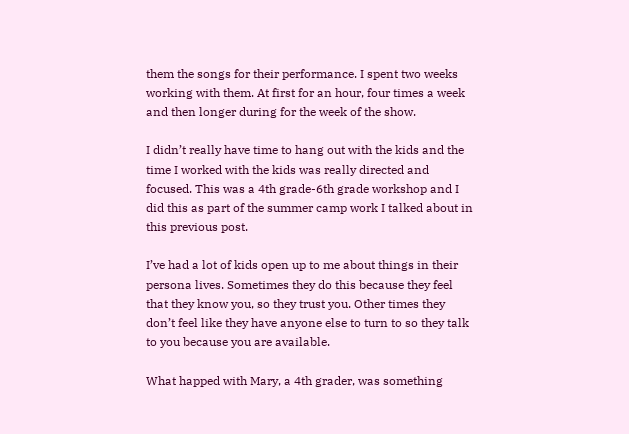them the songs for their performance. I spent two weeks working with them. At first for an hour, four times a week and then longer during for the week of the show.

I didn’t really have time to hang out with the kids and the time I worked with the kids was really directed and focused. This was a 4th grade-6th grade workshop and I did this as part of the summer camp work I talked about in this previous post.

I’ve had a lot of kids open up to me about things in their persona lives. Sometimes they do this because they feel that they know you, so they trust you. Other times they don’t feel like they have anyone else to turn to so they talk to you because you are available.

What happed with Mary, a 4th grader, was something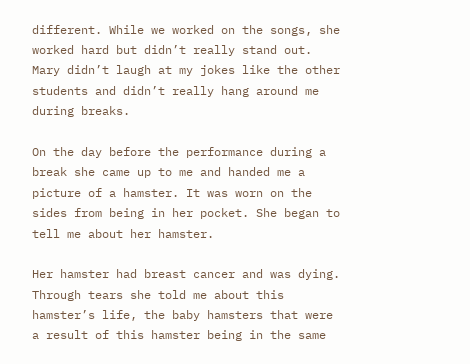different. While we worked on the songs, she worked hard but didn’t really stand out. Mary didn’t laugh at my jokes like the other students and didn’t really hang around me during breaks.

On the day before the performance during a break she came up to me and handed me a picture of a hamster. It was worn on the sides from being in her pocket. She began to tell me about her hamster.

Her hamster had breast cancer and was dying. Through tears she told me about this hamster’s life, the baby hamsters that were a result of this hamster being in the same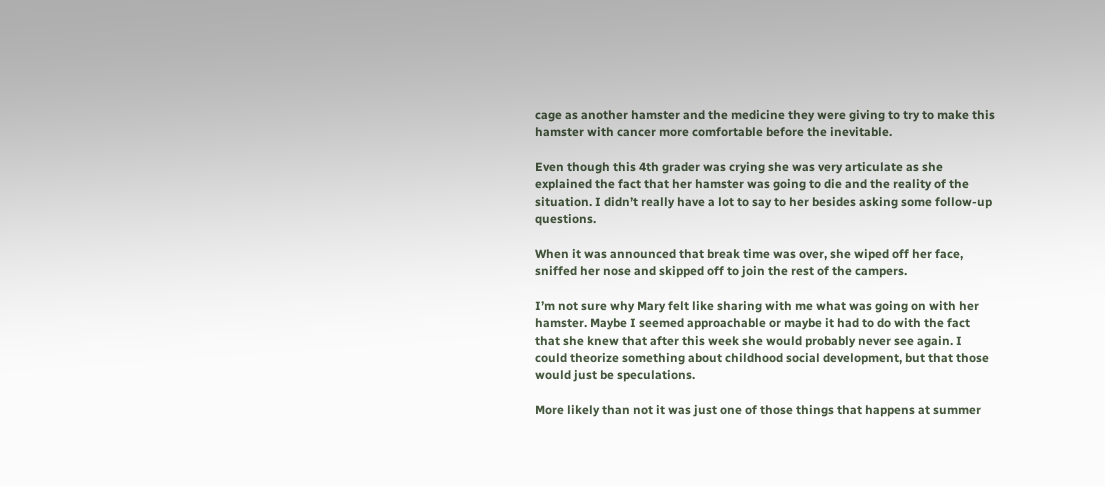cage as another hamster and the medicine they were giving to try to make this hamster with cancer more comfortable before the inevitable.

Even though this 4th grader was crying she was very articulate as she explained the fact that her hamster was going to die and the reality of the situation. I didn’t really have a lot to say to her besides asking some follow-up questions.

When it was announced that break time was over, she wiped off her face, sniffed her nose and skipped off to join the rest of the campers.

I’m not sure why Mary felt like sharing with me what was going on with her hamster. Maybe I seemed approachable or maybe it had to do with the fact that she knew that after this week she would probably never see again. I could theorize something about childhood social development, but that those would just be speculations.

More likely than not it was just one of those things that happens at summer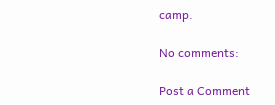camp.

No comments:

Post a Comment